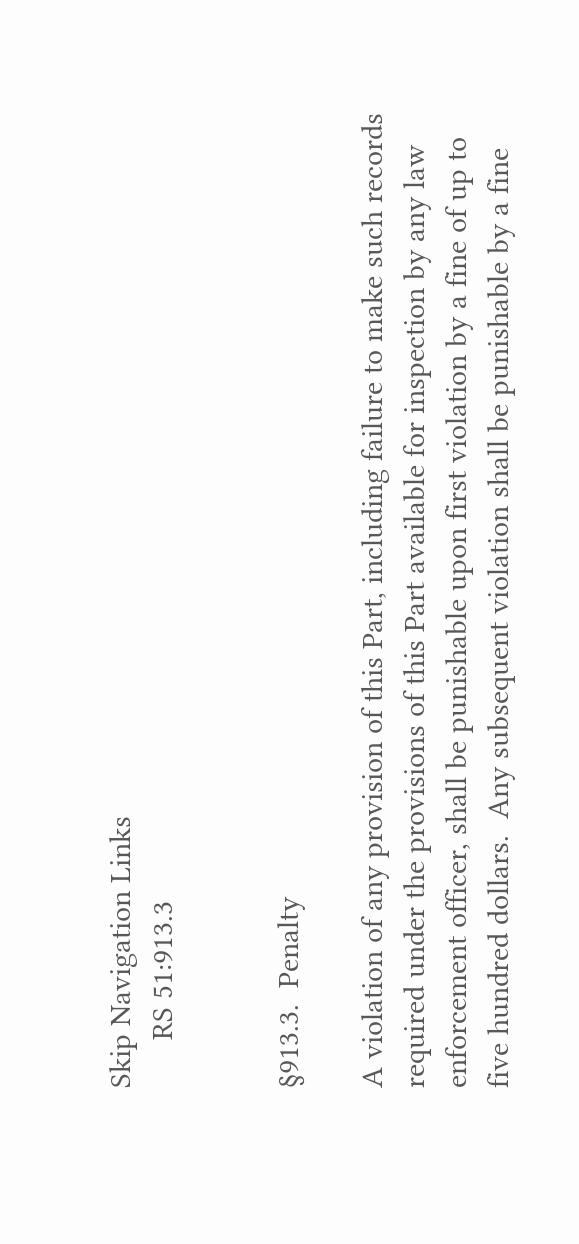Skip Navigation Links
      RS 51:913.3


§913.3.  Penalty

A violation of any provision of this Part, including failure to make such records required under the provisions of this Part available for inspection by any law enforcement officer, shall be punishable upon first violation by a fine of up to five hundred dollars.  Any subsequent violation shall be punishable by a fine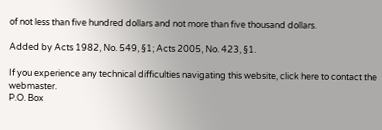of not less than five hundred dollars and not more than five thousand dollars.

Added by Acts 1982, No. 549, §1; Acts 2005, No. 423, §1.

If you experience any technical difficulties navigating this website, click here to contact the webmaster.
P.O. Box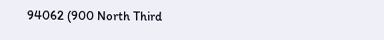94062 (900 North Third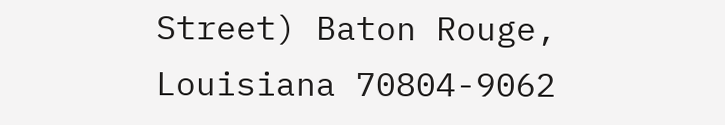Street) Baton Rouge, Louisiana 70804-9062